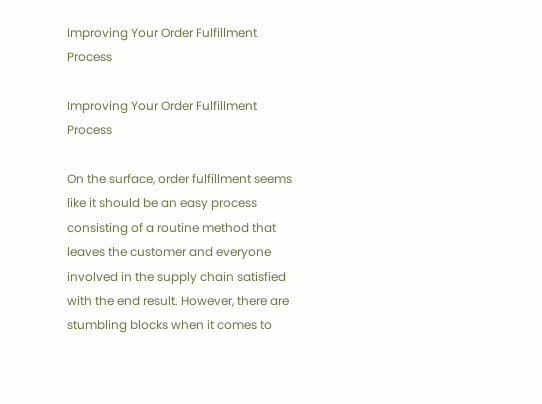Improving Your Order Fulfillment Process

Improving Your Order Fulfillment Process

On the surface, order fulfillment seems like it should be an easy process consisting of a routine method that leaves the customer and everyone involved in the supply chain satisfied with the end result. However, there are stumbling blocks when it comes to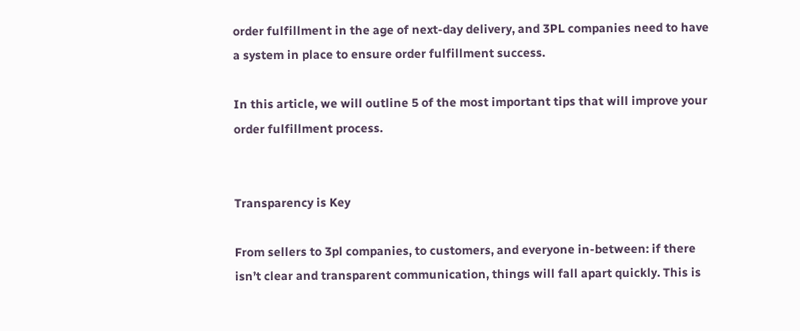order fulfillment in the age of next-day delivery, and 3PL companies need to have a system in place to ensure order fulfillment success.

In this article, we will outline 5 of the most important tips that will improve your order fulfillment process.


Transparency is Key

From sellers to 3pl companies, to customers, and everyone in-between: if there isn’t clear and transparent communication, things will fall apart quickly. This is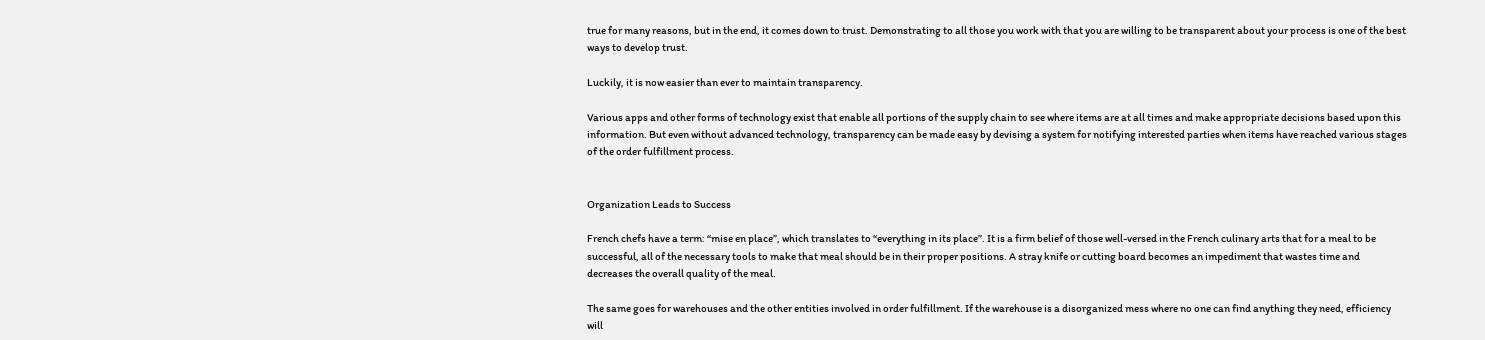true for many reasons, but in the end, it comes down to trust. Demonstrating to all those you work with that you are willing to be transparent about your process is one of the best ways to develop trust.

Luckily, it is now easier than ever to maintain transparency.

Various apps and other forms of technology exist that enable all portions of the supply chain to see where items are at all times and make appropriate decisions based upon this information. But even without advanced technology, transparency can be made easy by devising a system for notifying interested parties when items have reached various stages of the order fulfillment process.


Organization Leads to Success

French chefs have a term: “mise en place”, which translates to “everything in its place”. It is a firm belief of those well-versed in the French culinary arts that for a meal to be successful, all of the necessary tools to make that meal should be in their proper positions. A stray knife or cutting board becomes an impediment that wastes time and decreases the overall quality of the meal.

The same goes for warehouses and the other entities involved in order fulfillment. If the warehouse is a disorganized mess where no one can find anything they need, efficiency will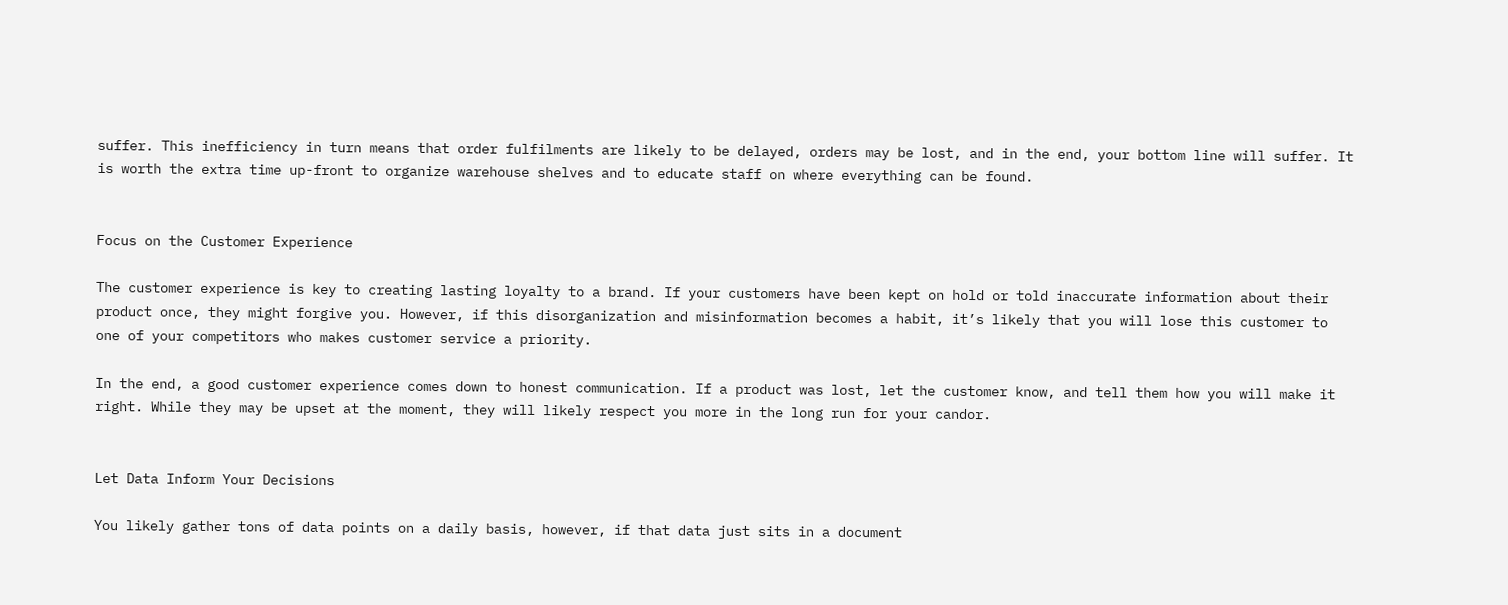suffer. This inefficiency in turn means that order fulfilments are likely to be delayed, orders may be lost, and in the end, your bottom line will suffer. It is worth the extra time up-front to organize warehouse shelves and to educate staff on where everything can be found.


Focus on the Customer Experience

The customer experience is key to creating lasting loyalty to a brand. If your customers have been kept on hold or told inaccurate information about their product once, they might forgive you. However, if this disorganization and misinformation becomes a habit, it’s likely that you will lose this customer to one of your competitors who makes customer service a priority.

In the end, a good customer experience comes down to honest communication. If a product was lost, let the customer know, and tell them how you will make it right. While they may be upset at the moment, they will likely respect you more in the long run for your candor.


Let Data Inform Your Decisions

You likely gather tons of data points on a daily basis, however, if that data just sits in a document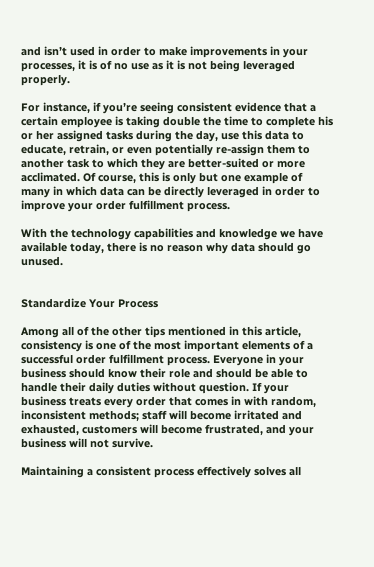and isn’t used in order to make improvements in your processes, it is of no use as it is not being leveraged properly.

For instance, if you’re seeing consistent evidence that a certain employee is taking double the time to complete his or her assigned tasks during the day, use this data to educate, retrain, or even potentially re-assign them to another task to which they are better-suited or more acclimated. Of course, this is only but one example of many in which data can be directly leveraged in order to improve your order fulfillment process.

With the technology capabilities and knowledge we have available today, there is no reason why data should go unused.


Standardize Your Process

Among all of the other tips mentioned in this article, consistency is one of the most important elements of a successful order fulfillment process. Everyone in your business should know their role and should be able to handle their daily duties without question. If your business treats every order that comes in with random, inconsistent methods; staff will become irritated and exhausted, customers will become frustrated, and your business will not survive.

Maintaining a consistent process effectively solves all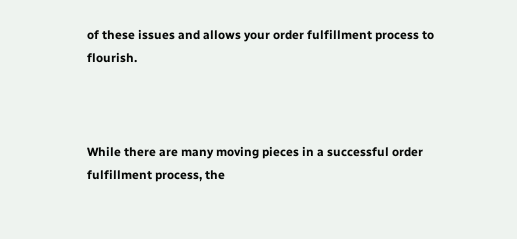of these issues and allows your order fulfillment process to flourish.



While there are many moving pieces in a successful order fulfillment process, the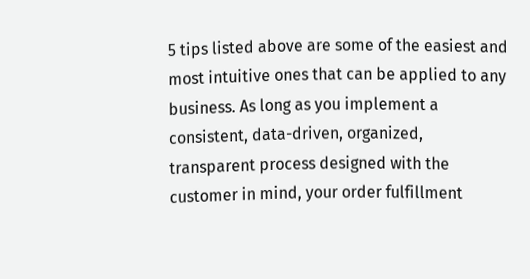5 tips listed above are some of the easiest and most intuitive ones that can be applied to any business. As long as you implement a consistent, data-driven, organized, transparent process designed with the customer in mind, your order fulfillment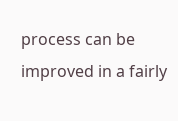process can be improved in a fairly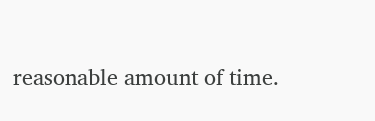reasonable amount of time.